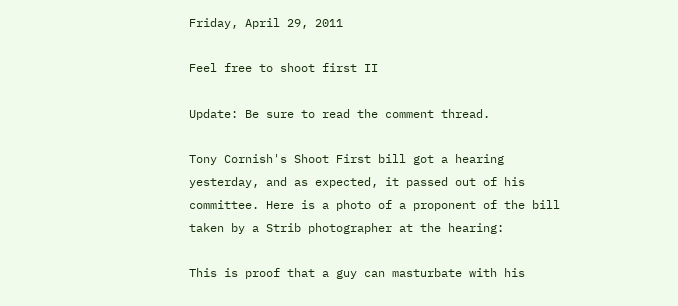Friday, April 29, 2011

Feel free to shoot first II

Update: Be sure to read the comment thread.

Tony Cornish's Shoot First bill got a hearing yesterday, and as expected, it passed out of his committee. Here is a photo of a proponent of the bill taken by a Strib photographer at the hearing:

This is proof that a guy can masturbate with his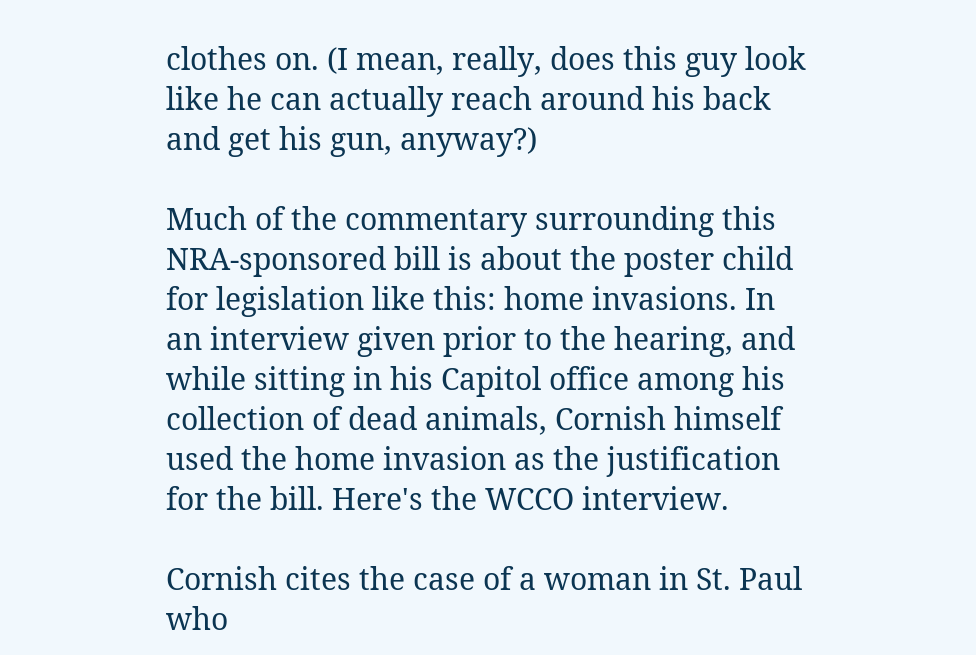clothes on. (I mean, really, does this guy look like he can actually reach around his back and get his gun, anyway?)

Much of the commentary surrounding this NRA-sponsored bill is about the poster child for legislation like this: home invasions. In an interview given prior to the hearing, and while sitting in his Capitol office among his collection of dead animals, Cornish himself used the home invasion as the justification for the bill. Here's the WCCO interview.

Cornish cites the case of a woman in St. Paul who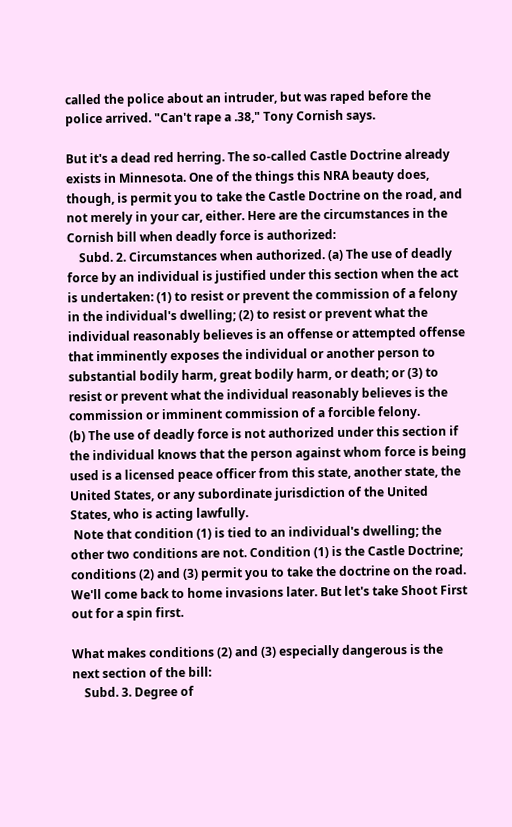called the police about an intruder, but was raped before the police arrived. "Can't rape a .38," Tony Cornish says.

But it's a dead red herring. The so-called Castle Doctrine already exists in Minnesota. One of the things this NRA beauty does, though, is permit you to take the Castle Doctrine on the road, and not merely in your car, either. Here are the circumstances in the Cornish bill when deadly force is authorized:
    Subd. 2. Circumstances when authorized. (a) The use of deadly force by an individual is justified under this section when the act is undertaken: (1) to resist or prevent the commission of a felony in the individual's dwelling; (2) to resist or prevent what the individual reasonably believes is an offense or attempted offense that imminently exposes the individual or another person to substantial bodily harm, great bodily harm, or death; or (3) to resist or prevent what the individual reasonably believes is the commission or imminent commission of a forcible felony.
(b) The use of deadly force is not authorized under this section if the individual knows that the person against whom force is being used is a licensed peace officer from this state, another state, the United States, or any subordinate jurisdiction of the United States, who is acting lawfully.
 Note that condition (1) is tied to an individual's dwelling; the other two conditions are not. Condition (1) is the Castle Doctrine; conditions (2) and (3) permit you to take the doctrine on the road. We'll come back to home invasions later. But let's take Shoot First out for a spin first.

What makes conditions (2) and (3) especially dangerous is the next section of the bill:
    Subd. 3. Degree of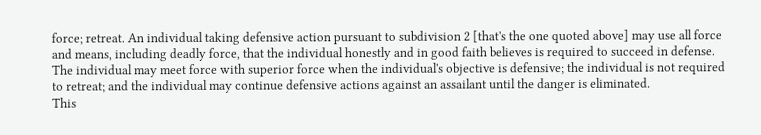force; retreat. An individual taking defensive action pursuant to subdivision 2 [that's the one quoted above] may use all force and means, including deadly force, that the individual honestly and in good faith believes is required to succeed in defense. The individual may meet force with superior force when the individual's objective is defensive; the individual is not required to retreat; and the individual may continue defensive actions against an assailant until the danger is eliminated.
This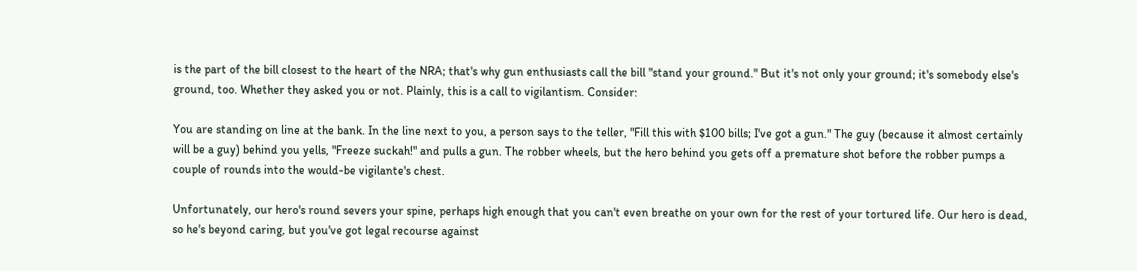is the part of the bill closest to the heart of the NRA; that's why gun enthusiasts call the bill "stand your ground." But it's not only your ground; it's somebody else's ground, too. Whether they asked you or not. Plainly, this is a call to vigilantism. Consider:

You are standing on line at the bank. In the line next to you, a person says to the teller, "Fill this with $100 bills; I've got a gun." The guy (because it almost certainly will be a guy) behind you yells, "Freeze suckah!" and pulls a gun. The robber wheels, but the hero behind you gets off a premature shot before the robber pumps a couple of rounds into the would-be vigilante's chest.

Unfortunately, our hero's round severs your spine, perhaps high enough that you can't even breathe on your own for the rest of your tortured life. Our hero is dead, so he's beyond caring, but you've got legal recourse against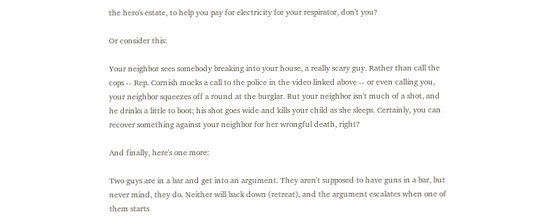the hero's estate, to help you pay for electricity for your respirator, don't you?

Or consider this:

Your neighbor sees somebody breaking into your house, a really scary guy. Rather than call the cops -- Rep. Cornish mocks a call to the police in the video linked above -- or even calling you, your neighbor squeezes off a round at the burglar. But your neighbor isn't much of a shot, and he drinks a little to boot; his shot goes wide and kills your child as she sleeps. Certainly, you can recover something against your neighbor for her wrongful death, right?

And finally, here's one more:

Two guys are in a bar and get into an argument. They aren't supposed to have guns in a bar, but never mind, they do. Neither will back down (retreat), and the argument escalates when one of them starts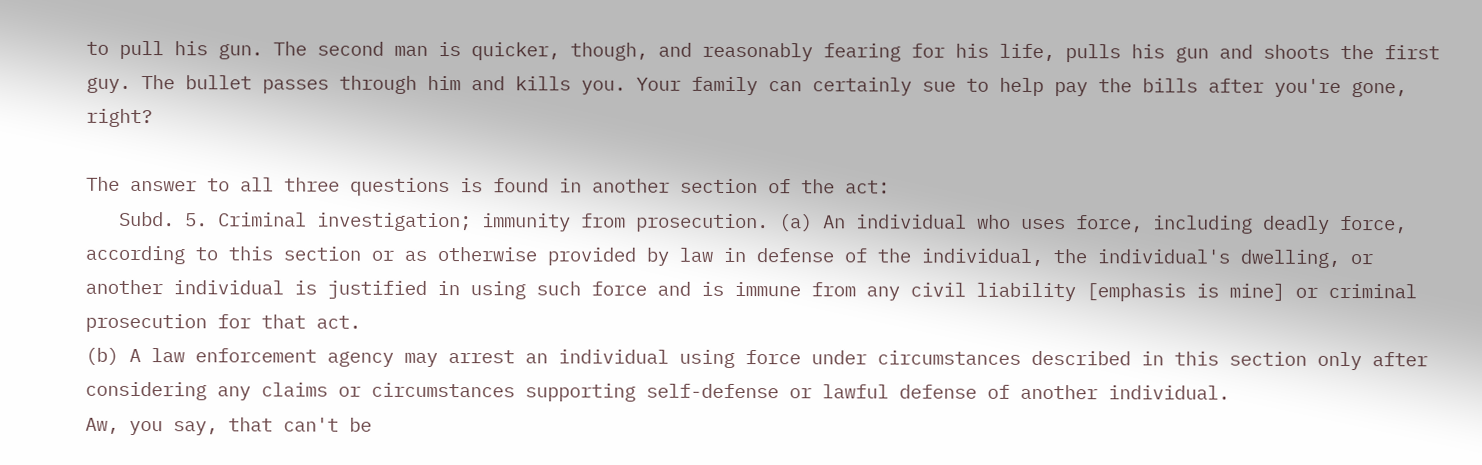to pull his gun. The second man is quicker, though, and reasonably fearing for his life, pulls his gun and shoots the first guy. The bullet passes through him and kills you. Your family can certainly sue to help pay the bills after you're gone, right?

The answer to all three questions is found in another section of the act:
   Subd. 5. Criminal investigation; immunity from prosecution. (a) An individual who uses force, including deadly force, according to this section or as otherwise provided by law in defense of the individual, the individual's dwelling, or another individual is justified in using such force and is immune from any civil liability [emphasis is mine] or criminal prosecution for that act.
(b) A law enforcement agency may arrest an individual using force under circumstances described in this section only after considering any claims or circumstances supporting self-defense or lawful defense of another individual.
Aw, you say, that can't be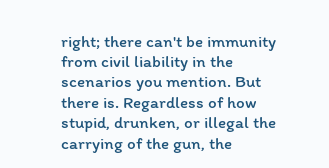right; there can't be immunity from civil liability in the scenarios you mention. But there is. Regardless of how stupid, drunken, or illegal the carrying of the gun, the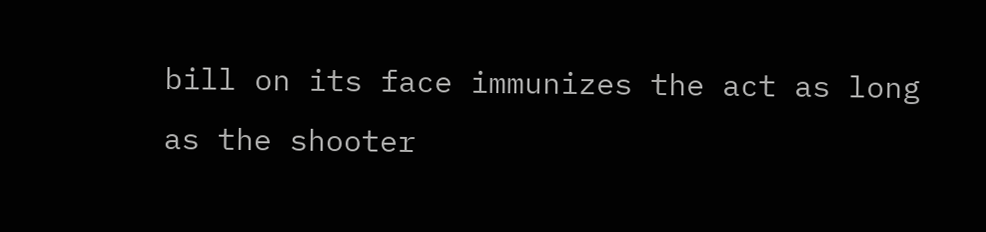bill on its face immunizes the act as long as the shooter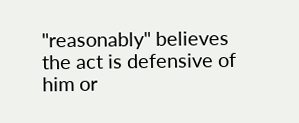"reasonably" believes the act is defensive of him or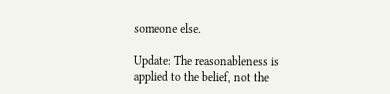someone else.

Update: The reasonableness is applied to the belief, not the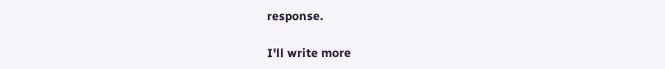response.

I'll write more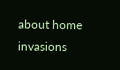about home invasions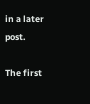in a later post.

The first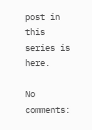post in this series is here.

No comments: